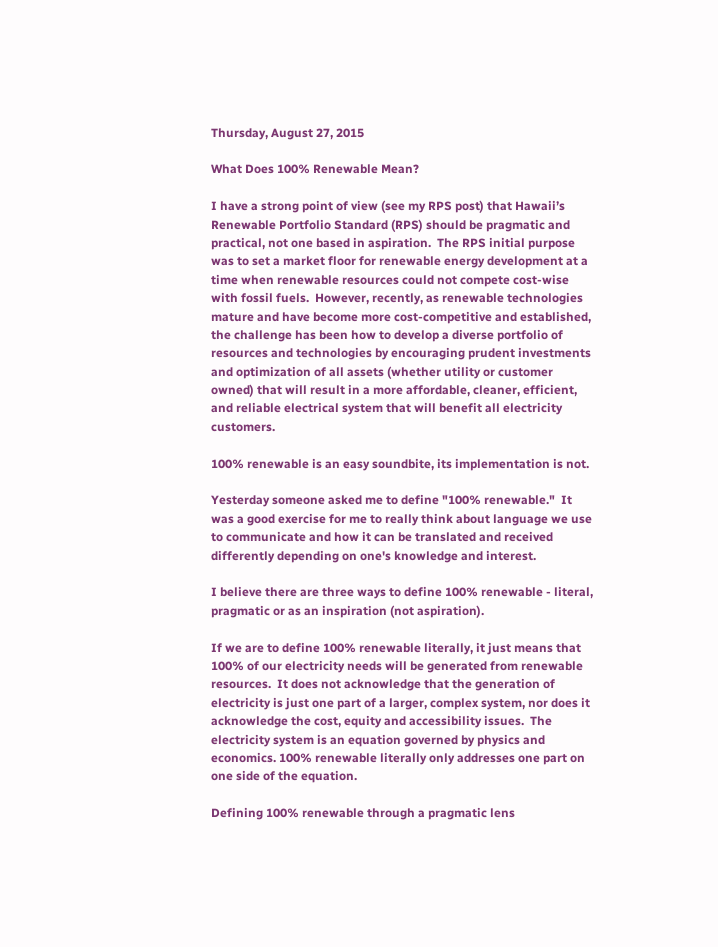Thursday, August 27, 2015

What Does 100% Renewable Mean?

I have a strong point of view (see my RPS post) that Hawaii’s Renewable Portfolio Standard (RPS) should be pragmatic and practical, not one based in aspiration.  The RPS initial purpose was to set a market floor for renewable energy development at a time when renewable resources could not compete cost-wise with fossil fuels.  However, recently, as renewable technologies mature and have become more cost-competitive and established, the challenge has been how to develop a diverse portfolio of resources and technologies by encouraging prudent investments and optimization of all assets (whether utility or customer owned) that will result in a more affordable, cleaner, efficient, and reliable electrical system that will benefit all electricity customers.

100% renewable is an easy soundbite, its implementation is not.

Yesterday someone asked me to define "100% renewable."  It was a good exercise for me to really think about language we use to communicate and how it can be translated and received differently depending on one's knowledge and interest.

I believe there are three ways to define 100% renewable - literal, pragmatic or as an inspiration (not aspiration).

If we are to define 100% renewable literally, it just means that 100% of our electricity needs will be generated from renewable resources.  It does not acknowledge that the generation of electricity is just one part of a larger, complex system, nor does it acknowledge the cost, equity and accessibility issues.  The electricity system is an equation governed by physics and economics. 100% renewable literally only addresses one part on one side of the equation.

Defining 100% renewable through a pragmatic lens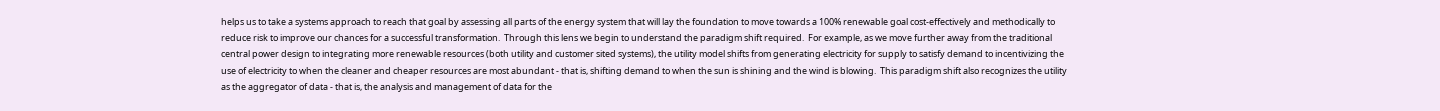helps us to take a systems approach to reach that goal by assessing all parts of the energy system that will lay the foundation to move towards a 100% renewable goal cost-effectively and methodically to reduce risk to improve our chances for a successful transformation.  Through this lens we begin to understand the paradigm shift required.  For example, as we move further away from the traditional central power design to integrating more renewable resources (both utility and customer sited systems), the utility model shifts from generating electricity for supply to satisfy demand to incentivizing the use of electricity to when the cleaner and cheaper resources are most abundant - that is, shifting demand to when the sun is shining and the wind is blowing.  This paradigm shift also recognizes the utility as the aggregator of data - that is, the analysis and management of data for the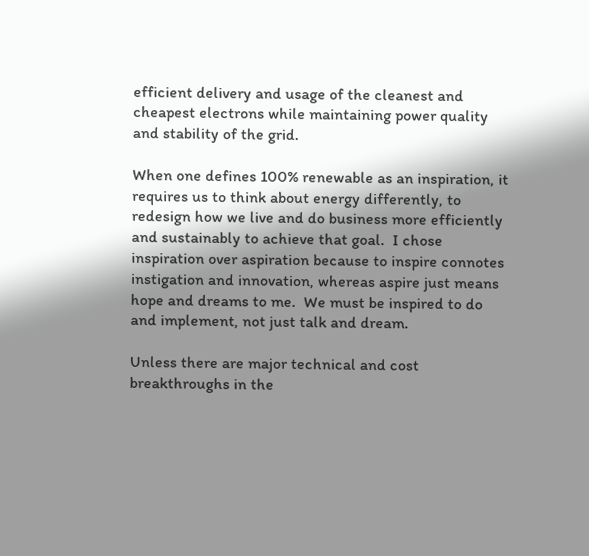efficient delivery and usage of the cleanest and cheapest electrons while maintaining power quality and stability of the grid.

When one defines 100% renewable as an inspiration, it requires us to think about energy differently, to redesign how we live and do business more efficiently and sustainably to achieve that goal.  I chose inspiration over aspiration because to inspire connotes instigation and innovation, whereas aspire just means hope and dreams to me.  We must be inspired to do and implement, not just talk and dream.

Unless there are major technical and cost breakthroughs in the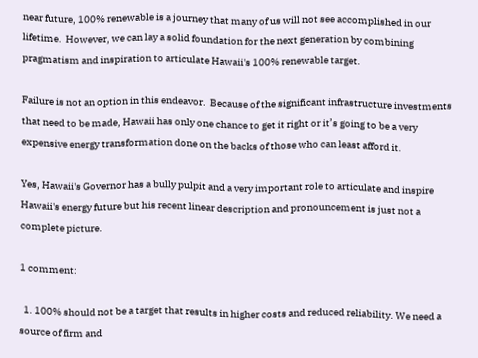near future, 100% renewable is a journey that many of us will not see accomplished in our lifetime.  However, we can lay a solid foundation for the next generation by combining pragmatism and inspiration to articulate Hawaii's 100% renewable target.

Failure is not an option in this endeavor.  Because of the significant infrastructure investments that need to be made, Hawaii has only one chance to get it right or it’s going to be a very expensive energy transformation done on the backs of those who can least afford it.

Yes, Hawaii's Governor has a bully pulpit and a very important role to articulate and inspire Hawaii's energy future but his recent linear description and pronouncement is just not a complete picture.

1 comment:

  1. 100% should not be a target that results in higher costs and reduced reliability. We need a source of firm and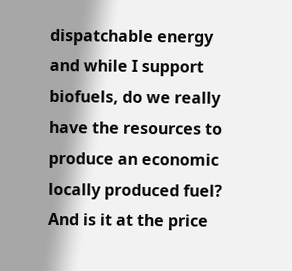dispatchable energy and while I support biofuels, do we really have the resources to produce an economic locally produced fuel? And is it at the price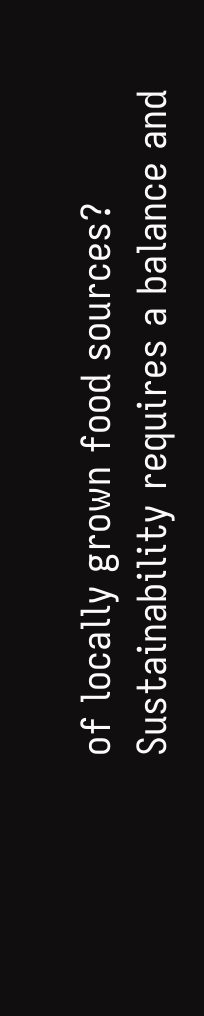of locally grown food sources? Sustainability requires a balance and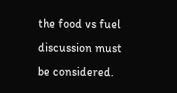the food vs fuel discussion must be considered.